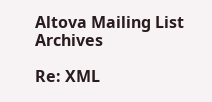Altova Mailing List Archives

Re: XML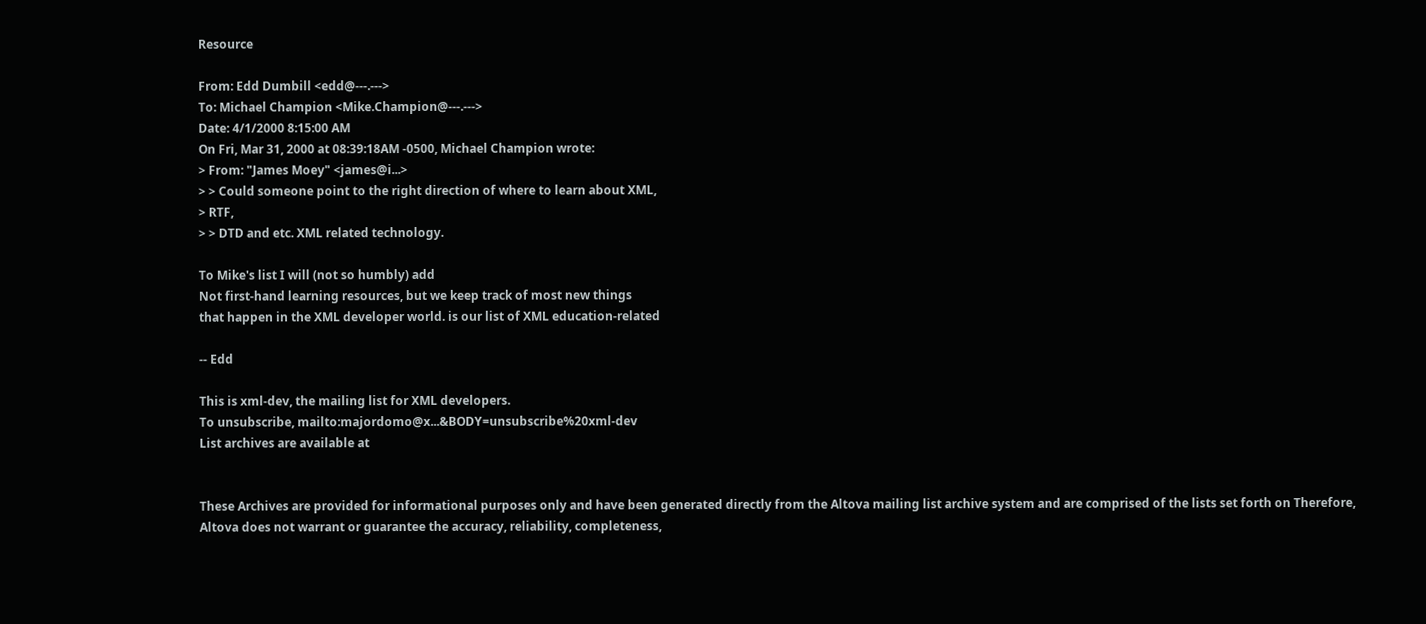Resource

From: Edd Dumbill <edd@---.--->
To: Michael Champion <Mike.Champion@---.--->
Date: 4/1/2000 8:15:00 AM
On Fri, Mar 31, 2000 at 08:39:18AM -0500, Michael Champion wrote:
> From: "James Moey" <james@i...>
> > Could someone point to the right direction of where to learn about XML,
> RTF,
> > DTD and etc. XML related technology.

To Mike's list I will (not so humbly) add
Not first-hand learning resources, but we keep track of most new things
that happen in the XML developer world. is our list of XML education-related

-- Edd

This is xml-dev, the mailing list for XML developers.
To unsubscribe, mailto:majordomo@x...&BODY=unsubscribe%20xml-dev
List archives are available at


These Archives are provided for informational purposes only and have been generated directly from the Altova mailing list archive system and are comprised of the lists set forth on Therefore, Altova does not warrant or guarantee the accuracy, reliability, completeness,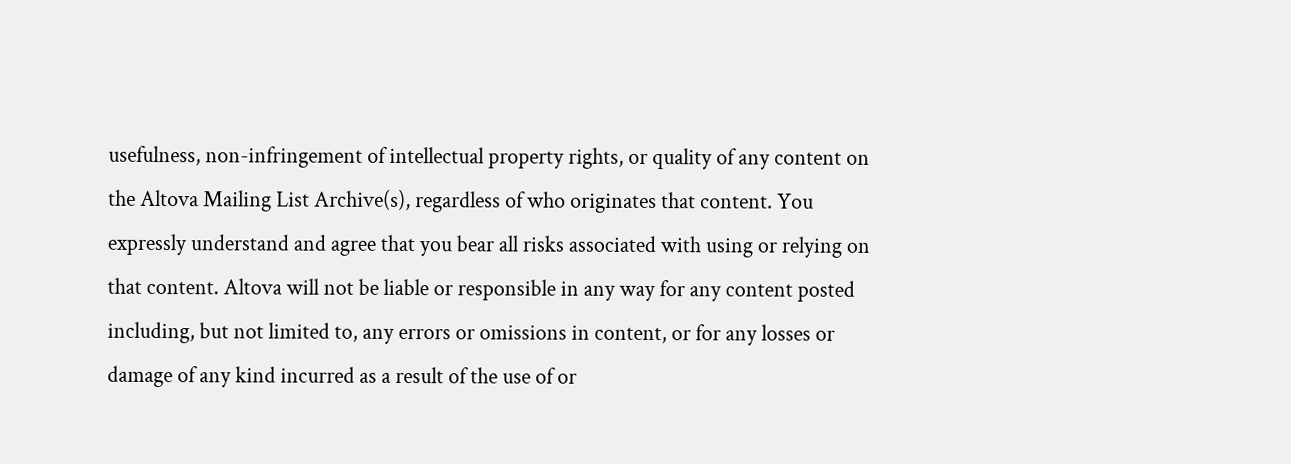usefulness, non-infringement of intellectual property rights, or quality of any content on the Altova Mailing List Archive(s), regardless of who originates that content. You expressly understand and agree that you bear all risks associated with using or relying on that content. Altova will not be liable or responsible in any way for any content posted including, but not limited to, any errors or omissions in content, or for any losses or damage of any kind incurred as a result of the use of or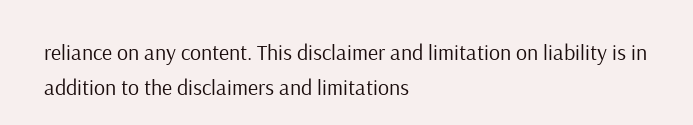reliance on any content. This disclaimer and limitation on liability is in addition to the disclaimers and limitations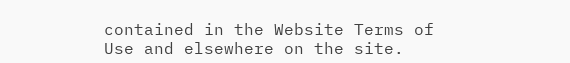contained in the Website Terms of Use and elsewhere on the site.